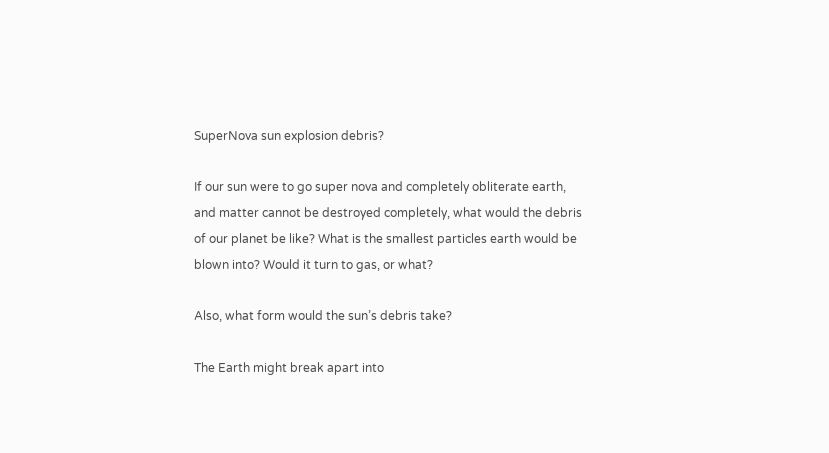SuperNova sun explosion debris?

If our sun were to go super nova and completely obliterate earth, and matter cannot be destroyed completely, what would the debris of our planet be like? What is the smallest particles earth would be blown into? Would it turn to gas, or what?

Also, what form would the sun’s debris take?

The Earth might break apart into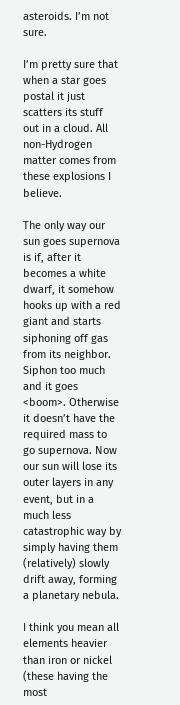asteroids. I’m not sure.

I’m pretty sure that when a star goes postal it just scatters its stuff out in a cloud. All non-Hydrogen matter comes from these explosions I believe.

The only way our sun goes supernova is if, after it becomes a white dwarf, it somehow hooks up with a red giant and starts siphoning off gas from its neighbor. Siphon too much and it goes <boom>. Otherwise it doesn’t have the required mass to go supernova. Now our sun will lose its outer layers in any event, but in a much less catastrophic way by simply having them (relatively) slowly drift away, forming a planetary nebula.

I think you mean all elements heavier than iron or nickel (these having the most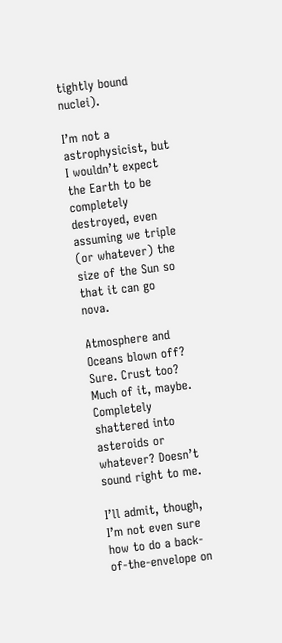tightly bound nuclei).

I’m not a astrophysicist, but I wouldn’t expect the Earth to be completely destroyed, even assuming we triple (or whatever) the size of the Sun so that it can go nova.

Atmosphere and Oceans blown off? Sure. Crust too? Much of it, maybe. Completely shattered into asteroids or whatever? Doesn’t sound right to me.

I’ll admit, though, I’m not even sure how to do a back-of-the-envelope on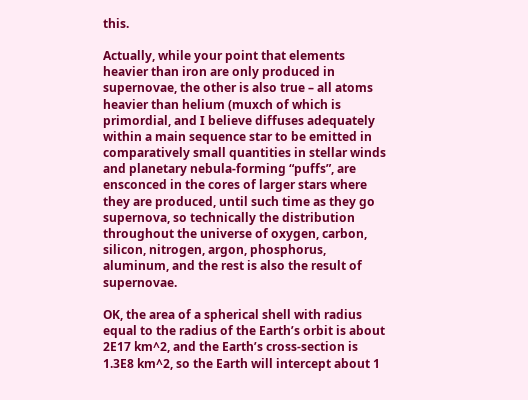this.

Actually, while your point that elements heavier than iron are only produced in supernovae, the other is also true – all atoms heavier than helium (muxch of which is primordial, and I believe diffuses adequately within a main sequence star to be emitted in comparatively small quantities in stellar winds and planetary nebula-forming “puffs”, are ensconced in the cores of larger stars where they are produced, until such time as they go supernova, so technically the distribution throughout the universe of oxygen, carbon, silicon, nitrogen, argon, phosphorus, aluminum, and the rest is also the result of supernovae.

OK, the area of a spherical shell with radius equal to the radius of the Earth’s orbit is about 2E17 km^2, and the Earth’s cross-section is 1.3E8 km^2, so the Earth will intercept about 1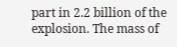part in 2.2 billion of the explosion. The mass of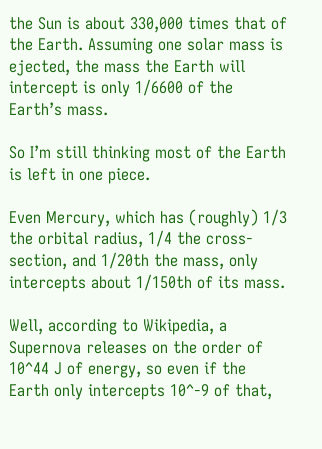the Sun is about 330,000 times that of the Earth. Assuming one solar mass is ejected, the mass the Earth will intercept is only 1/6600 of the Earth’s mass.

So I’m still thinking most of the Earth is left in one piece.

Even Mercury, which has (roughly) 1/3 the orbital radius, 1/4 the cross-section, and 1/20th the mass, only intercepts about 1/150th of its mass.

Well, according to Wikipedia, a Supernova releases on the order of 10^44 J of energy, so even if the Earth only intercepts 10^-9 of that,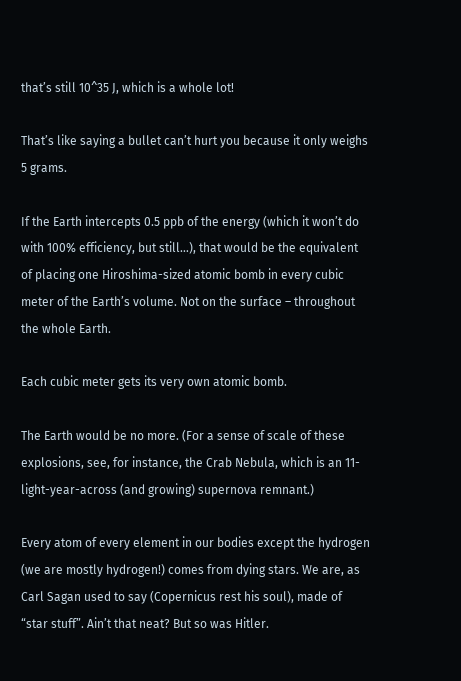that’s still 10^35 J, which is a whole lot!

That’s like saying a bullet can’t hurt you because it only weighs 5 grams.

If the Earth intercepts 0.5 ppb of the energy (which it won’t do with 100% efficiency, but still…), that would be the equivalent of placing one Hiroshima-sized atomic bomb in every cubic meter of the Earth’s volume. Not on the surface – throughout the whole Earth.

Each cubic meter gets its very own atomic bomb.

The Earth would be no more. (For a sense of scale of these explosions, see, for instance, the Crab Nebula, which is an 11-light-year-across (and growing) supernova remnant.)

Every atom of every element in our bodies except the hydrogen (we are mostly hydrogen!) comes from dying stars. We are, as Carl Sagan used to say (Copernicus rest his soul), made of “star stuff”. Ain’t that neat? But so was Hitler.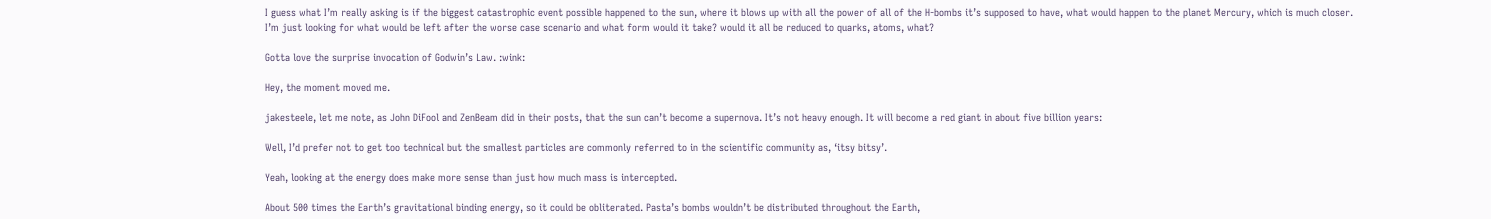I guess what I’m really asking is if the biggest catastrophic event possible happened to the sun, where it blows up with all the power of all of the H-bombs it’s supposed to have, what would happen to the planet Mercury, which is much closer. I’m just looking for what would be left after the worse case scenario and what form would it take? would it all be reduced to quarks, atoms, what?

Gotta love the surprise invocation of Godwin’s Law. :wink:

Hey, the moment moved me.

jakesteele, let me note, as John DiFool and ZenBeam did in their posts, that the sun can’t become a supernova. It’s not heavy enough. It will become a red giant in about five billion years:

Well, I’d prefer not to get too technical but the smallest particles are commonly referred to in the scientific community as, ‘itsy bitsy’.

Yeah, looking at the energy does make more sense than just how much mass is intercepted.

About 500 times the Earth’s gravitational binding energy, so it could be obliterated. Pasta’s bombs wouldn’t be distributed throughout the Earth,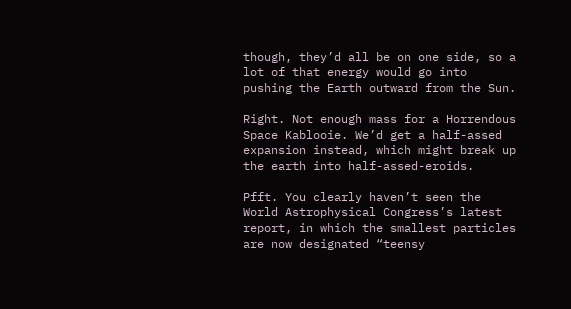though, they’d all be on one side, so a lot of that energy would go into pushing the Earth outward from the Sun.

Right. Not enough mass for a Horrendous Space Kablooie. We’d get a half-assed expansion instead, which might break up the earth into half-assed-eroids.

Pfft. You clearly haven’t seen the World Astrophysical Congress’s latest report, in which the smallest particles are now designated “teensy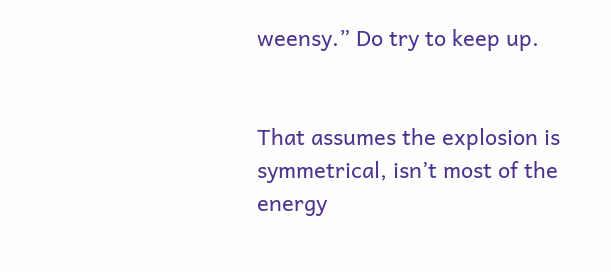weensy.” Do try to keep up.


That assumes the explosion is symmetrical, isn’t most of the energy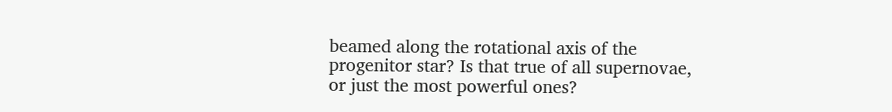beamed along the rotational axis of the progenitor star? Is that true of all supernovae, or just the most powerful ones?